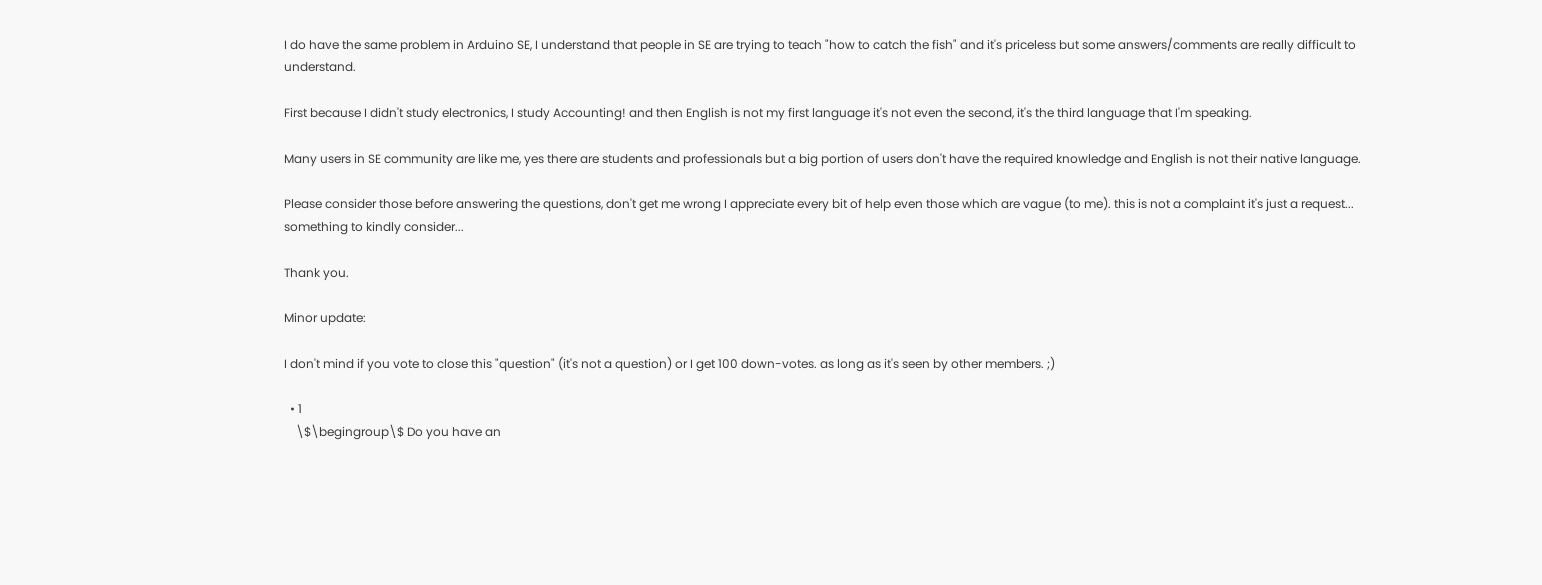I do have the same problem in Arduino SE, I understand that people in SE are trying to teach "how to catch the fish" and it's priceless but some answers/comments are really difficult to understand.

First because I didn't study electronics, I study Accounting! and then English is not my first language it's not even the second, it's the third language that I'm speaking.

Many users in SE community are like me, yes there are students and professionals but a big portion of users don't have the required knowledge and English is not their native language.

Please consider those before answering the questions, don't get me wrong I appreciate every bit of help even those which are vague (to me). this is not a complaint it's just a request... something to kindly consider...

Thank you.

Minor update:

I don't mind if you vote to close this "question" (it's not a question) or I get 100 down-votes. as long as it's seen by other members. ;)

  • 1
    \$\begingroup\$ Do you have an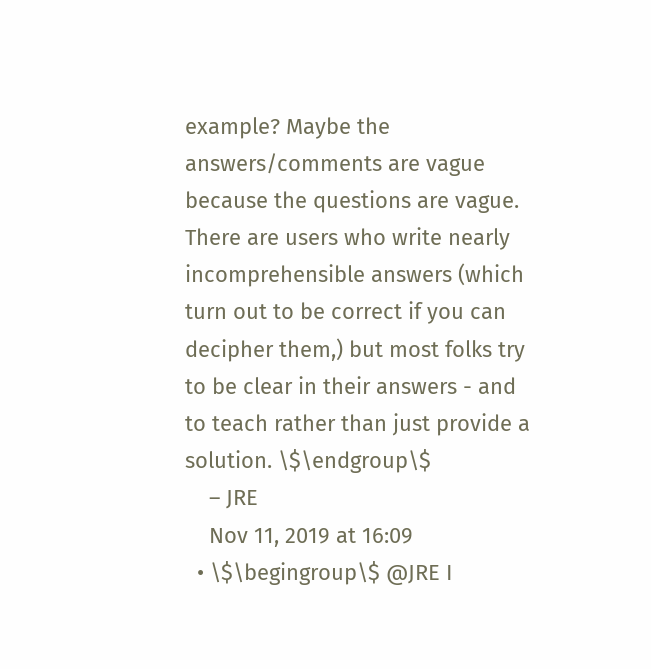example? Maybe the answers/comments are vague because the questions are vague. There are users who write nearly incomprehensible answers (which turn out to be correct if you can decipher them,) but most folks try to be clear in their answers - and to teach rather than just provide a solution. \$\endgroup\$
    – JRE
    Nov 11, 2019 at 16:09
  • \$\begingroup\$ @JRE I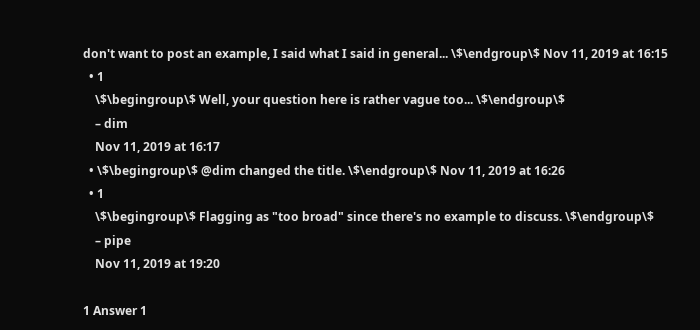don't want to post an example, I said what I said in general... \$\endgroup\$ Nov 11, 2019 at 16:15
  • 1
    \$\begingroup\$ Well, your question here is rather vague too... \$\endgroup\$
    – dim
    Nov 11, 2019 at 16:17
  • \$\begingroup\$ @dim changed the title. \$\endgroup\$ Nov 11, 2019 at 16:26
  • 1
    \$\begingroup\$ Flagging as "too broad" since there's no example to discuss. \$\endgroup\$
    – pipe
    Nov 11, 2019 at 19:20

1 Answer 1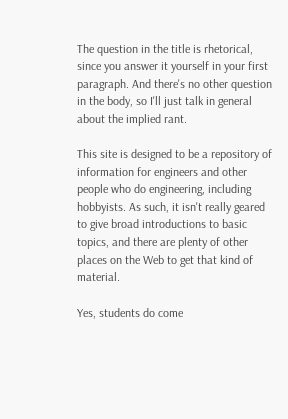The question in the title is rhetorical, since you answer it yourself in your first paragraph. And there's no other question in the body, so I'll just talk in general about the implied rant.

This site is designed to be a repository of information for engineers and other people who do engineering, including hobbyists. As such, it isn't really geared to give broad introductions to basic topics, and there are plenty of other places on the Web to get that kind of material.

Yes, students do come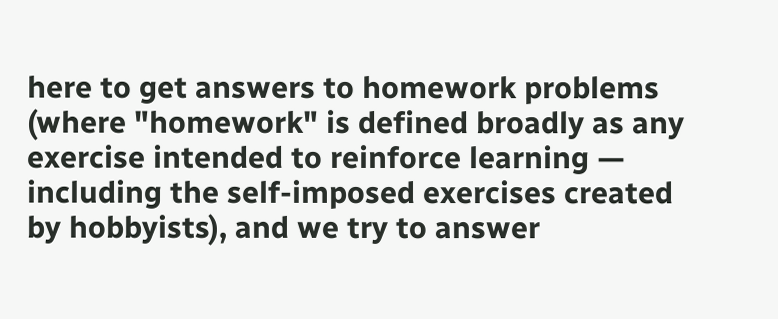here to get answers to homework problems (where "homework" is defined broadly as any exercise intended to reinforce learning — including the self-imposed exercises created by hobbyists), and we try to answer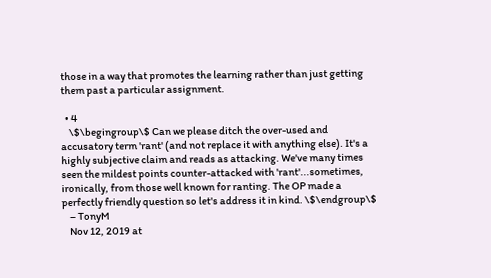those in a way that promotes the learning rather than just getting them past a particular assignment.

  • 4
    \$\begingroup\$ Can we please ditch the over-used and accusatory term 'rant' (and not replace it with anything else). It's a highly subjective claim and reads as attacking. We've many times seen the mildest points counter-attacked with 'rant'...sometimes, ironically, from those well known for ranting. The OP made a perfectly friendly question so let's address it in kind. \$\endgroup\$
    – TonyM
    Nov 12, 2019 at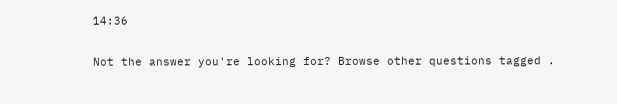14:36

Not the answer you're looking for? Browse other questions tagged .